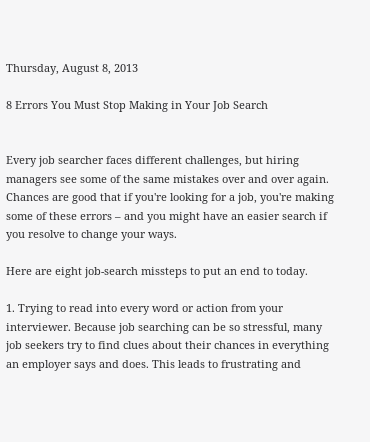Thursday, August 8, 2013

8 Errors You Must Stop Making in Your Job Search


Every job searcher faces different challenges, but hiring managers see some of the same mistakes over and over again. Chances are good that if you're looking for a job, you're making some of these errors – and you might have an easier search if you resolve to change your ways.

Here are eight job-search missteps to put an end to today.

1. Trying to read into every word or action from your interviewer. Because job searching can be so stressful, many job seekers try to find clues about their chances in everything an employer says and does. This leads to frustrating and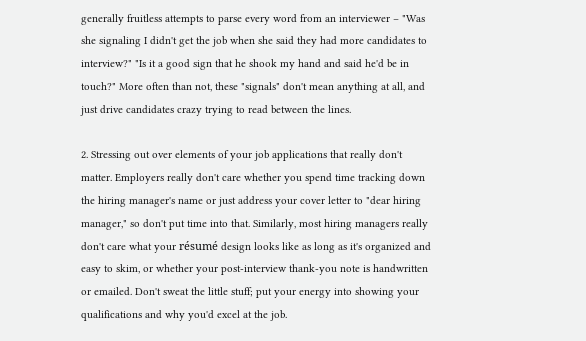generally fruitless attempts to parse every word from an interviewer – "Was she signaling I didn't get the job when she said they had more candidates to interview?" "Is it a good sign that he shook my hand and said he'd be in touch?" More often than not, these "signals" don't mean anything at all, and just drive candidates crazy trying to read between the lines.

2. Stressing out over elements of your job applications that really don't matter. Employers really don't care whether you spend time tracking down the hiring manager's name or just address your cover letter to "dear hiring manager," so don't put time into that. Similarly, most hiring managers really don't care what your résumé design looks like as long as it's organized and easy to skim, or whether your post-interview thank-you note is handwritten or emailed. Don't sweat the little stuff; put your energy into showing your qualifications and why you'd excel at the job.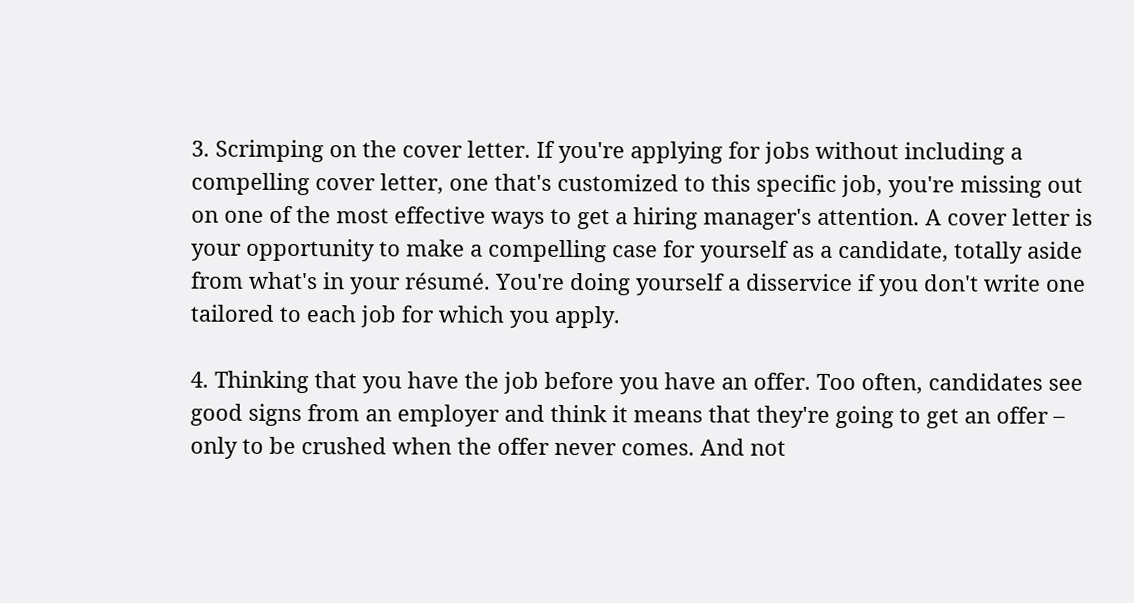3. Scrimping on the cover letter. If you're applying for jobs without including a compelling cover letter, one that's customized to this specific job, you're missing out on one of the most effective ways to get a hiring manager's attention. A cover letter is your opportunity to make a compelling case for yourself as a candidate, totally aside from what's in your résumé. You're doing yourself a disservice if you don't write one tailored to each job for which you apply.

4. Thinking that you have the job before you have an offer. Too often, candidates see good signs from an employer and think it means that they're going to get an offer – only to be crushed when the offer never comes. And not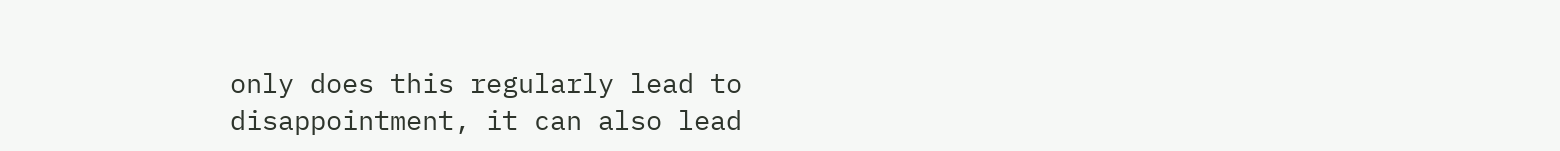only does this regularly lead to disappointment, it can also lead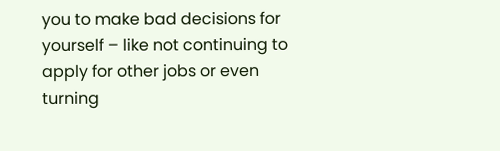you to make bad decisions for yourself – like not continuing to apply for other jobs or even turning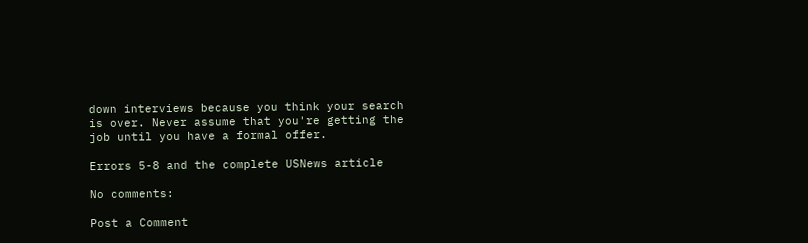down interviews because you think your search is over. Never assume that you're getting the job until you have a formal offer.

Errors 5-8 and the complete USNews article

No comments:

Post a Comment